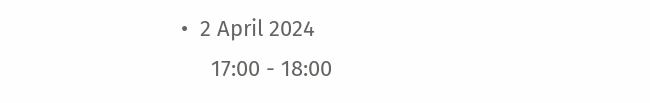•  2 April 2024
     17:00 - 18:00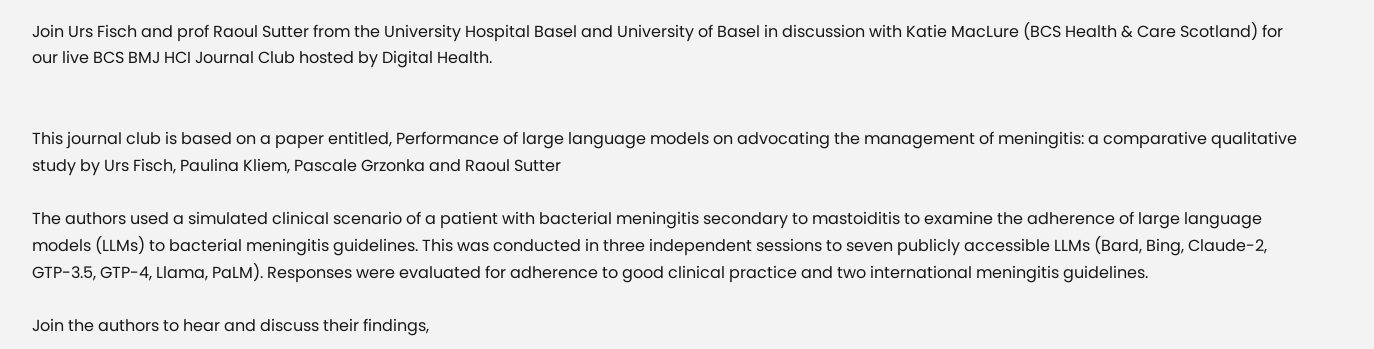Join Urs Fisch and prof Raoul Sutter from the University Hospital Basel and University of Basel in discussion with Katie MacLure (BCS Health & Care Scotland) for our live BCS BMJ HCI Journal Club hosted by Digital Health.


This journal club is based on a paper entitled, Performance of large language models on advocating the management of meningitis: a comparative qualitative study by Urs Fisch, Paulina Kliem, Pascale Grzonka and Raoul Sutter

The authors used a simulated clinical scenario of a patient with bacterial meningitis secondary to mastoiditis to examine the adherence of large language models (LLMs) to bacterial meningitis guidelines. This was conducted in three independent sessions to seven publicly accessible LLMs (Bard, Bing, Claude-2, GTP-3.5, GTP-4, Llama, PaLM). Responses were evaluated for adherence to good clinical practice and two international meningitis guidelines.

Join the authors to hear and discuss their findings,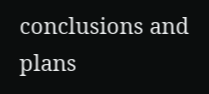conclusions and plans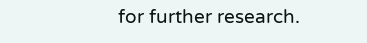for further research.